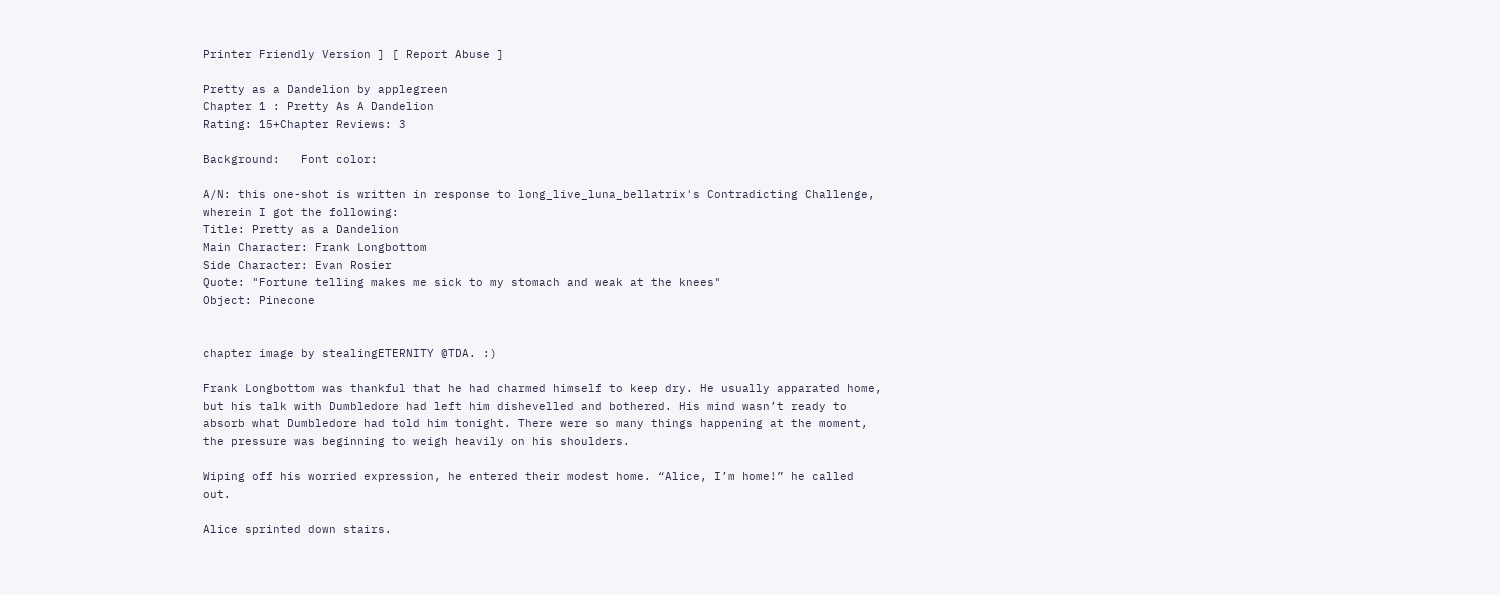Printer Friendly Version ] [ Report Abuse ]

Pretty as a Dandelion by applegreen
Chapter 1 : Pretty As A Dandelion
Rating: 15+Chapter Reviews: 3

Background:   Font color:

A/N: this one-shot is written in response to long_live_luna_bellatrix's Contradicting Challenge, wherein I got the following:
Title: Pretty as a Dandelion
Main Character: Frank Longbottom
Side Character: Evan Rosier
Quote: "Fortune telling makes me sick to my stomach and weak at the knees"
Object: Pinecone


chapter image by stealingETERNITY @TDA. :)

Frank Longbottom was thankful that he had charmed himself to keep dry. He usually apparated home, but his talk with Dumbledore had left him dishevelled and bothered. His mind wasn’t ready to absorb what Dumbledore had told him tonight. There were so many things happening at the moment, the pressure was beginning to weigh heavily on his shoulders.

Wiping off his worried expression, he entered their modest home. “Alice, I’m home!” he called out.

Alice sprinted down stairs.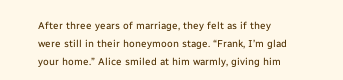After three years of marriage, they felt as if they were still in their honeymoon stage. “Frank, I’m glad your home.” Alice smiled at him warmly, giving him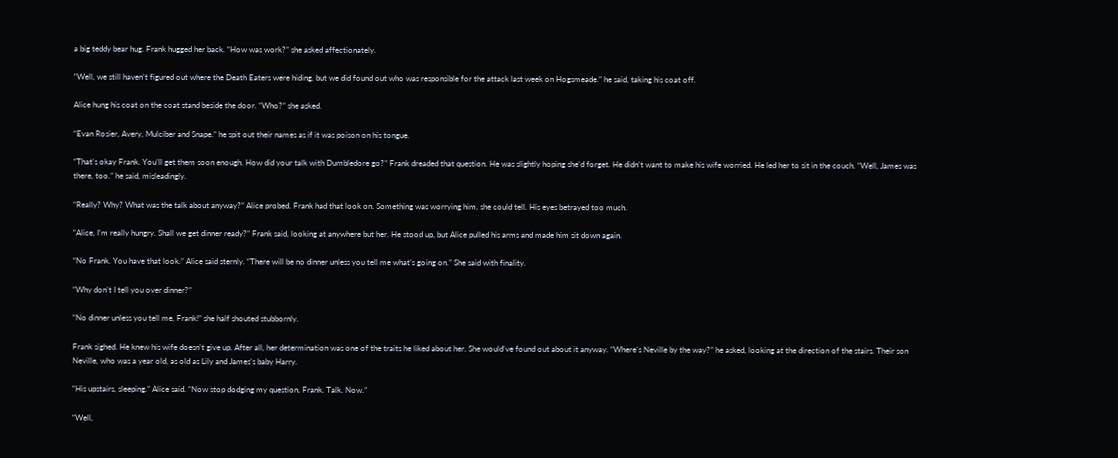a big teddy bear hug. Frank hugged her back. “How was work?” she asked affectionately.

“Well, we still haven’t figured out where the Death Eaters were hiding, but we did found out who was responsible for the attack last week on Hogsmeade.” he said, taking his coat off.

Alice hung his coat on the coat stand beside the door. “Who?” she asked.

“Evan Rosier, Avery, Mulciber and Snape.” he spit out their names as if it was poison on his tongue.

“That’s okay Frank. You’ll get them soon enough. How did your talk with Dumbledore go?” Frank dreaded that question. He was slightly hoping she’d forget. He didn’t want to make his wife worried. He led her to sit in the couch. “Well, James was there, too.” he said, misleadingly.

“Really? Why? What was the talk about anyway?” Alice probed. Frank had that look on. Something was worrying him, she could tell. His eyes betrayed too much.

“Alice, I’m really hungry. Shall we get dinner ready?” Frank said, looking at anywhere but her. He stood up, but Alice pulled his arms and made him sit down again.

“No Frank. You have that look.” Alice said sternly. “There will be no dinner unless you tell me what’s going on.” She said with finality.

“Why don’t I tell you over dinner?”

“No dinner unless you tell me, Frank!” she half shouted stubbornly.

Frank sighed. He knew his wife doesn’t give up. After all, her determination was one of the traits he liked about her. She would’ve found out about it anyway. “Where’s Neville by the way?” he asked, looking at the direction of the stairs. Their son Neville, who was a year old, as old as Lily and James’s baby Harry.

“His upstairs, sleeping.” Alice said. “Now stop dodging my question, Frank. Talk. Now.”

“Well,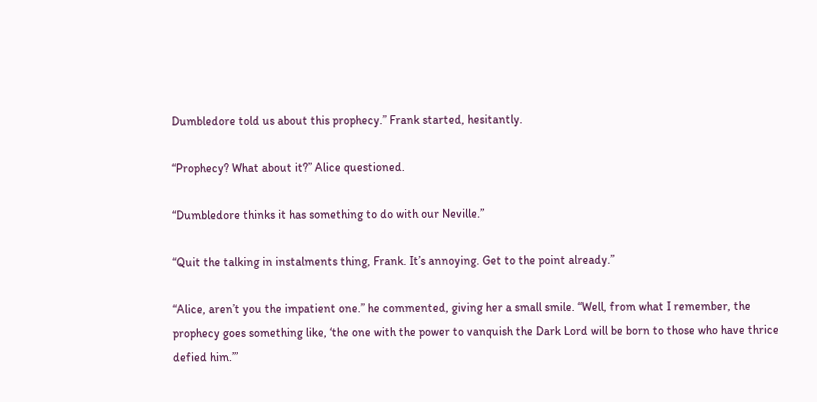Dumbledore told us about this prophecy.” Frank started, hesitantly.

“Prophecy? What about it?” Alice questioned.

“Dumbledore thinks it has something to do with our Neville.”

“Quit the talking in instalments thing, Frank. It’s annoying. Get to the point already.”

“Alice, aren’t you the impatient one.” he commented, giving her a small smile. “Well, from what I remember, the prophecy goes something like, ‘the one with the power to vanquish the Dark Lord will be born to those who have thrice defied him.’”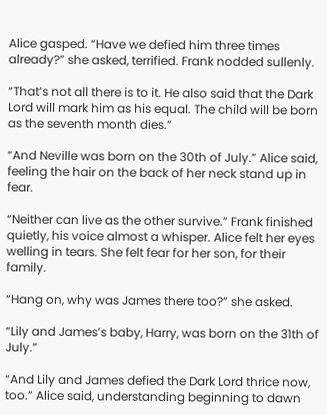Alice gasped. “Have we defied him three times already?” she asked, terrified. Frank nodded sullenly.

“That’s not all there is to it. He also said that the Dark Lord will mark him as his equal. The child will be born as the seventh month dies.”

“And Neville was born on the 30th of July.” Alice said, feeling the hair on the back of her neck stand up in fear.

“Neither can live as the other survive.” Frank finished quietly, his voice almost a whisper. Alice felt her eyes welling in tears. She felt fear for her son, for their family.

“Hang on, why was James there too?” she asked.

“Lily and James’s baby, Harry, was born on the 31th of July.”

“And Lily and James defied the Dark Lord thrice now, too.” Alice said, understanding beginning to dawn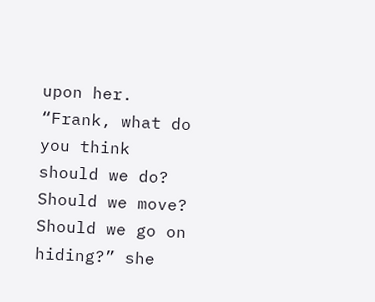upon her. “Frank, what do you think should we do? Should we move? Should we go on hiding?” she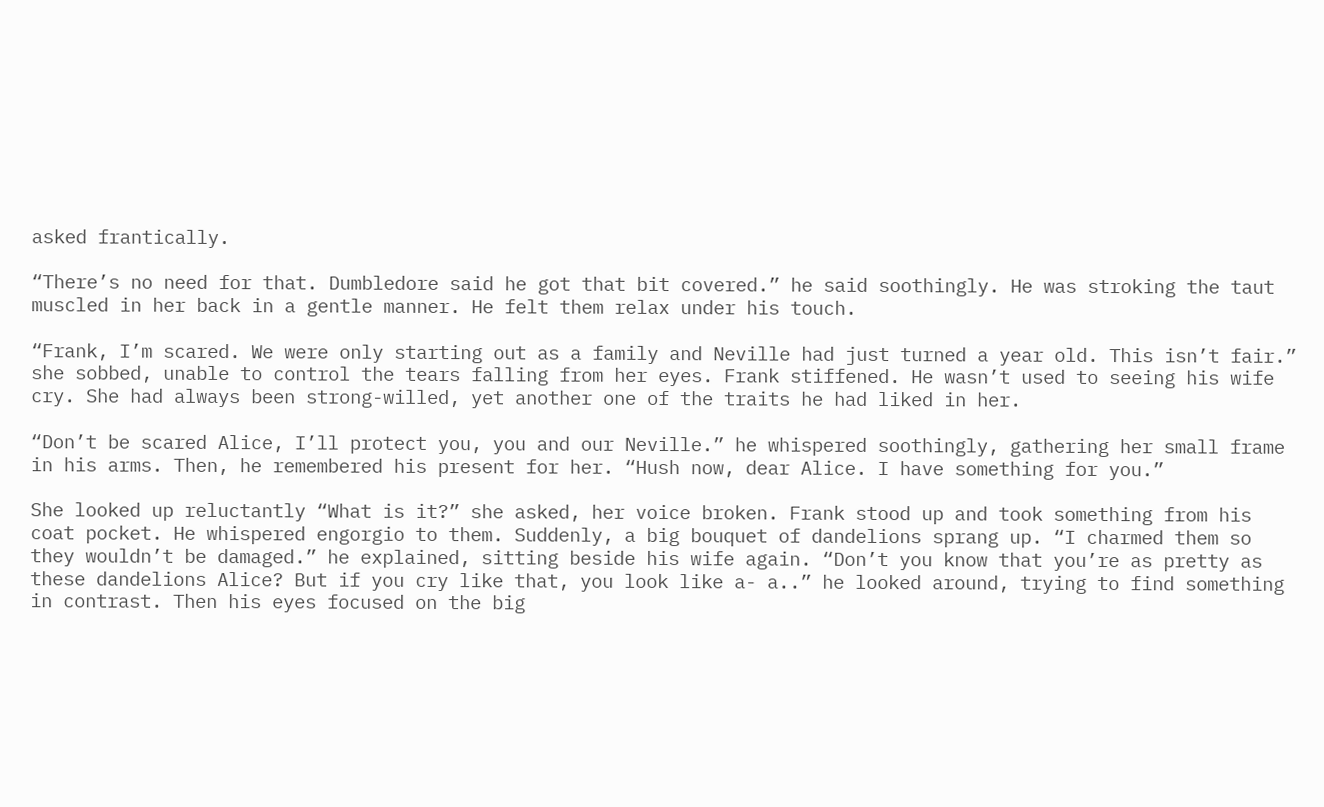asked frantically.

“There’s no need for that. Dumbledore said he got that bit covered.” he said soothingly. He was stroking the taut muscled in her back in a gentle manner. He felt them relax under his touch.

“Frank, I’m scared. We were only starting out as a family and Neville had just turned a year old. This isn’t fair.” she sobbed, unable to control the tears falling from her eyes. Frank stiffened. He wasn’t used to seeing his wife cry. She had always been strong-willed, yet another one of the traits he had liked in her.

“Don’t be scared Alice, I’ll protect you, you and our Neville.” he whispered soothingly, gathering her small frame in his arms. Then, he remembered his present for her. “Hush now, dear Alice. I have something for you.”

She looked up reluctantly “What is it?” she asked, her voice broken. Frank stood up and took something from his coat pocket. He whispered engorgio to them. Suddenly, a big bouquet of dandelions sprang up. “I charmed them so they wouldn’t be damaged.” he explained, sitting beside his wife again. “Don’t you know that you’re as pretty as these dandelions Alice? But if you cry like that, you look like a- a..” he looked around, trying to find something in contrast. Then his eyes focused on the big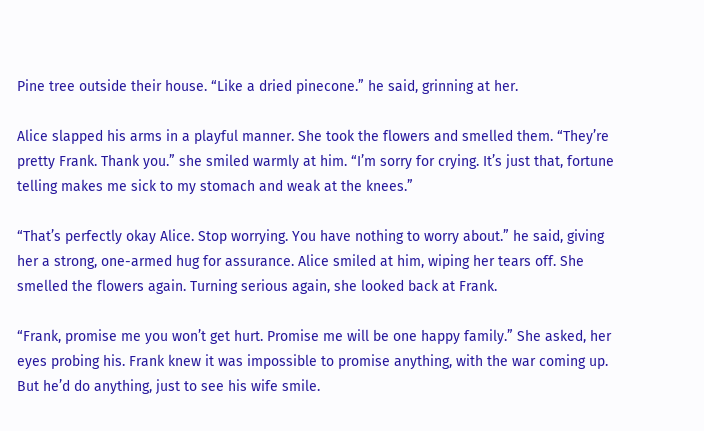Pine tree outside their house. “Like a dried pinecone.” he said, grinning at her.

Alice slapped his arms in a playful manner. She took the flowers and smelled them. “They’re pretty Frank. Thank you.” she smiled warmly at him. “I’m sorry for crying. It’s just that, fortune telling makes me sick to my stomach and weak at the knees.”

“That’s perfectly okay Alice. Stop worrying. You have nothing to worry about.” he said, giving her a strong, one-armed hug for assurance. Alice smiled at him, wiping her tears off. She smelled the flowers again. Turning serious again, she looked back at Frank.

“Frank, promise me you won’t get hurt. Promise me will be one happy family.” She asked, her eyes probing his. Frank knew it was impossible to promise anything, with the war coming up. But he’d do anything, just to see his wife smile.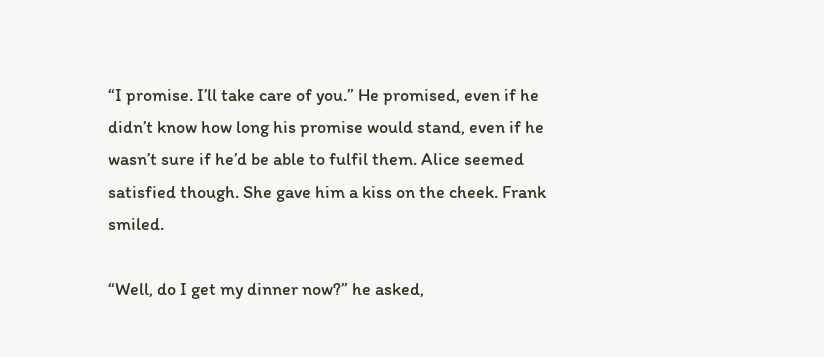“I promise. I’ll take care of you.” He promised, even if he didn’t know how long his promise would stand, even if he wasn’t sure if he’d be able to fulfil them. Alice seemed satisfied though. She gave him a kiss on the cheek. Frank smiled.

“Well, do I get my dinner now?” he asked,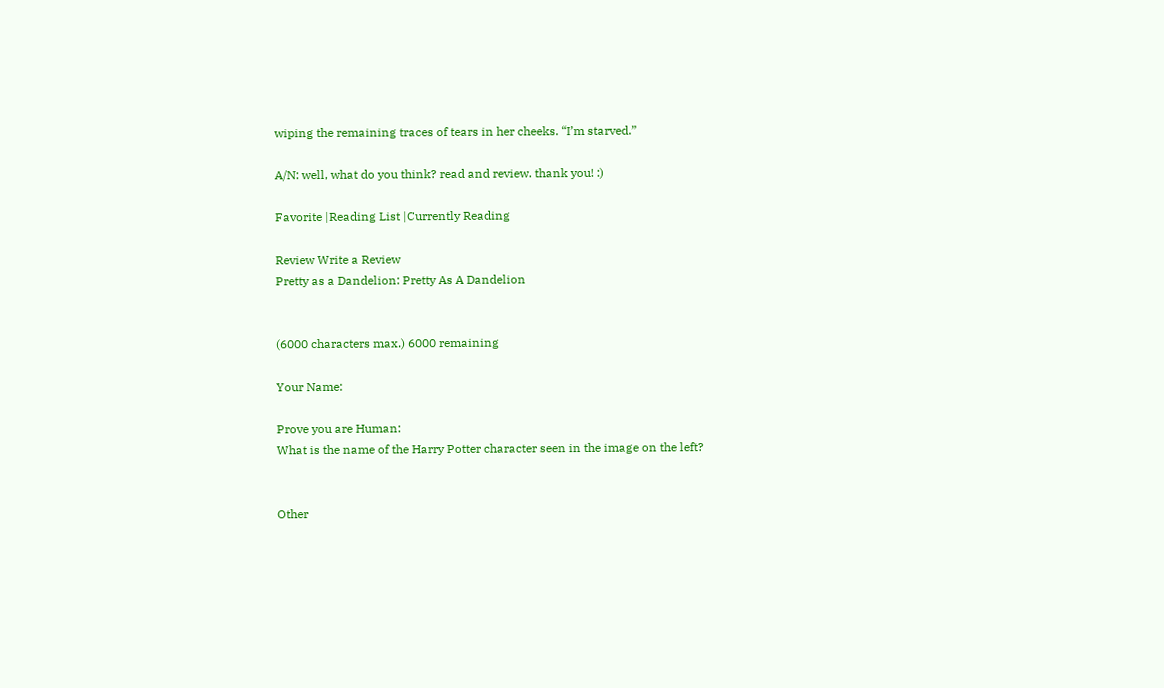wiping the remaining traces of tears in her cheeks. “I’m starved.”

A/N: well, what do you think? read and review. thank you! :)

Favorite |Reading List |Currently Reading

Review Write a Review
Pretty as a Dandelion: Pretty As A Dandelion


(6000 characters max.) 6000 remaining

Your Name:

Prove you are Human:
What is the name of the Harry Potter character seen in the image on the left?


Other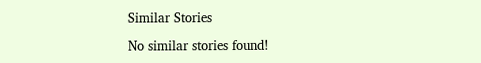Similar Stories

No similar stories found!